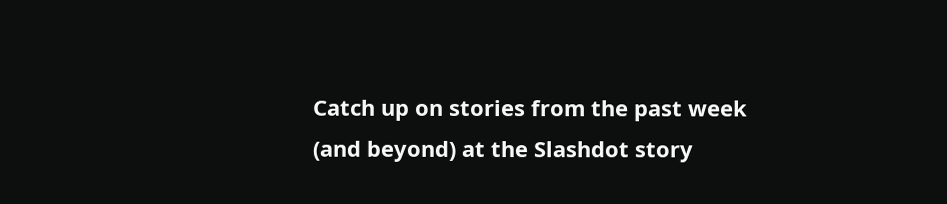Catch up on stories from the past week (and beyond) at the Slashdot story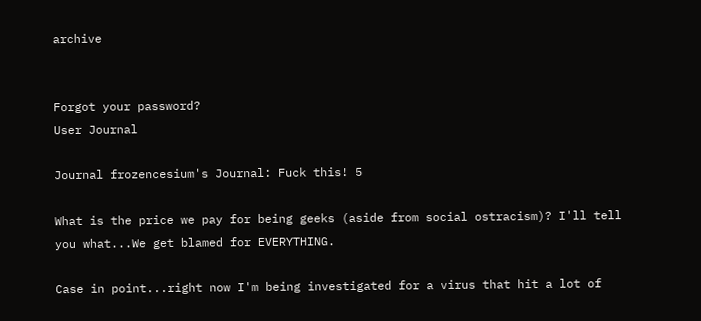archive


Forgot your password?
User Journal

Journal frozencesium's Journal: Fuck this! 5

What is the price we pay for being geeks (aside from social ostracism)? I'll tell you what...We get blamed for EVERYTHING.

Case in point...right now I'm being investigated for a virus that hit a lot of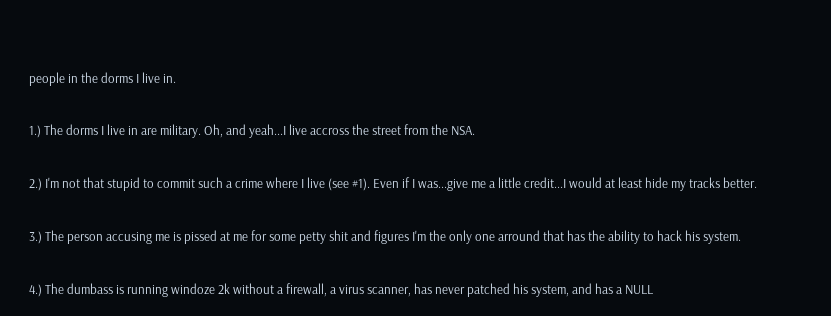people in the dorms I live in.

1.) The dorms I live in are military. Oh, and yeah...I live accross the street from the NSA.

2.) I'm not that stupid to commit such a crime where I live (see #1). Even if I was...give me a little credit...I would at least hide my tracks better.

3.) The person accusing me is pissed at me for some petty shit and figures I'm the only one arround that has the ability to hack his system.

4.) The dumbass is running windoze 2k without a firewall, a virus scanner, has never patched his system, and has a NULL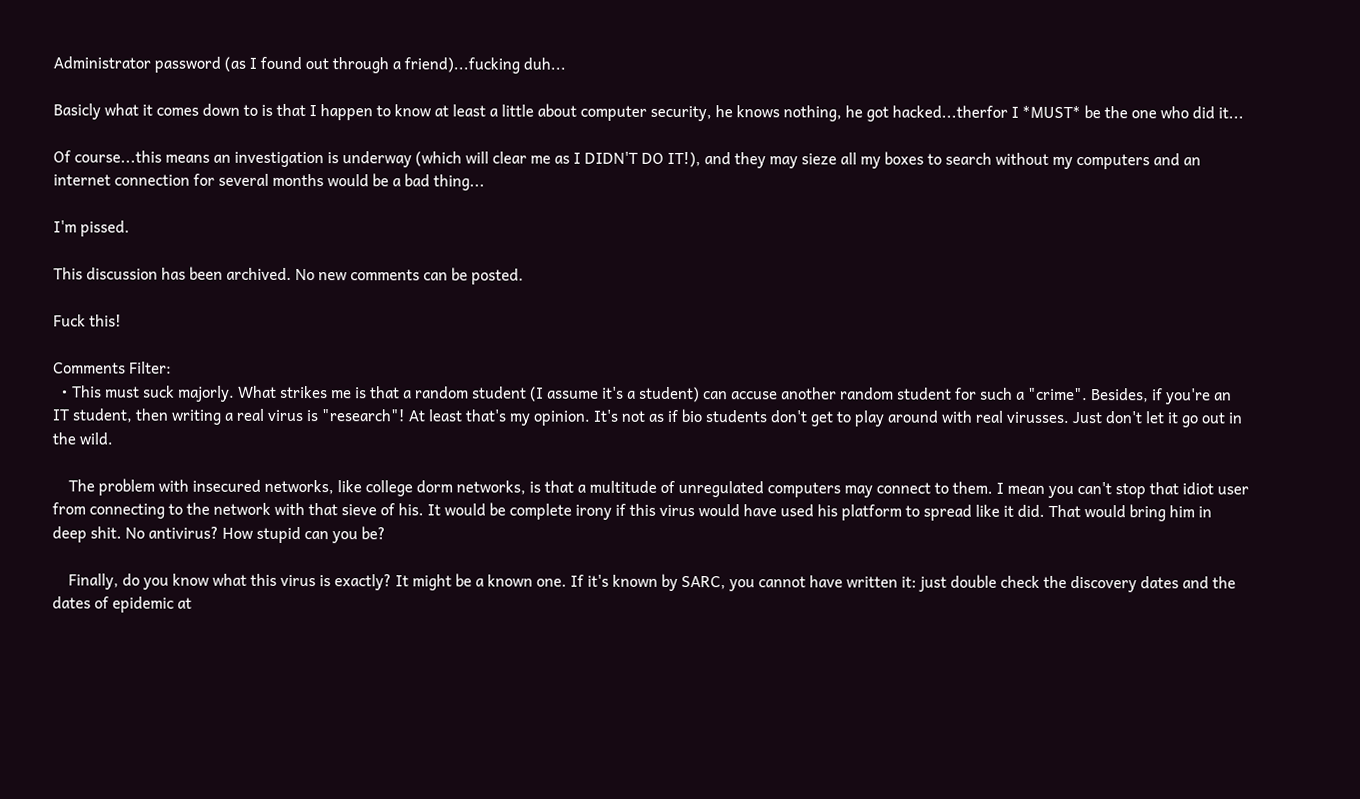Administrator password (as I found out through a friend)...fucking duh...

Basicly what it comes down to is that I happen to know at least a little about computer security, he knows nothing, he got hacked...therfor I *MUST* be the one who did it...

Of course...this means an investigation is underway (which will clear me as I DIDN'T DO IT!), and they may sieze all my boxes to search without my computers and an internet connection for several months would be a bad thing...

I'm pissed.

This discussion has been archived. No new comments can be posted.

Fuck this!

Comments Filter:
  • This must suck majorly. What strikes me is that a random student (I assume it's a student) can accuse another random student for such a "crime". Besides, if you're an IT student, then writing a real virus is "research"! At least that's my opinion. It's not as if bio students don't get to play around with real virusses. Just don't let it go out in the wild.

    The problem with insecured networks, like college dorm networks, is that a multitude of unregulated computers may connect to them. I mean you can't stop that idiot user from connecting to the network with that sieve of his. It would be complete irony if this virus would have used his platform to spread like it did. That would bring him in deep shit. No antivirus? How stupid can you be?

    Finally, do you know what this virus is exactly? It might be a known one. If it's known by SARC, you cannot have written it: just double check the discovery dates and the dates of epidemic at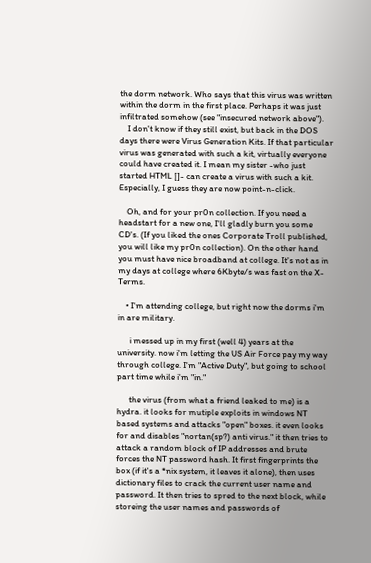the dorm network. Who says that this virus was written within the dorm in the first place. Perhaps it was just infiltrated somehow (see "insecured network above").
    I don't know if they still exist, but back in the DOS days there were Virus Generation Kits. If that particular virus was generated with such a kit, virtually everyone could have created it. I mean my sister -who just started HTML []- can create a virus with such a kit. Especially, I guess they are now point-n-click.

    Oh, and for your pr0n collection. If you need a headstart for a new one, I'll gladly burn you some CD's. (If you liked the ones Corporate Troll published, you will like my pr0n collection). On the other hand you must have nice broadband at college. It's not as in my days at college where 6Kbyte/s was fast on the X-Terms.

    • I'm attending college, but right now the dorms i'm in are military.

      i messed up in my first (well 4) years at the university. now i'm letting the US Air Force pay my way through college. I'm "Active Duty", but going to school part time while i'm "in."

      the virus (from what a friend leaked to me) is a hydra. it looks for mutiple exploits in windows NT based systems and attacks "open" boxes. it even looks for and disables "nortan(sp?) anti virus." it then tries to attack a random block of IP addresses and brute forces the NT password hash. It first fingerprints the box (if it's a *nix system, it leaves it alone), then uses dictionary files to crack the current user name and password. It then tries to spred to the next block, while storeing the user names and passwords of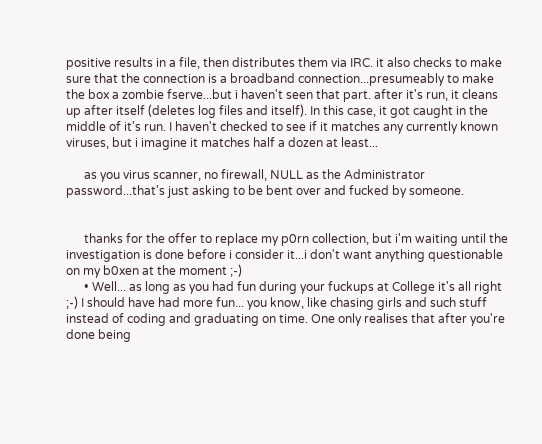positive results in a file, then distributes them via IRC. it also checks to make sure that the connection is a broadband connection...presumeably to make the box a zombie fserve...but i haven't seen that part. after it's run, it cleans up after itself (deletes log files and itself). In this case, it got caught in the middle of it's run. I haven't checked to see if it matches any currently known viruses, but i imagine it matches half a dozen at least...

      as you virus scanner, no firewall, NULL as the Administrator password...that's just asking to be bent over and fucked by someone.


      thanks for the offer to replace my p0rn collection, but i'm waiting until the investigation is done before i consider it...i don't want anything questionable on my b0xen at the moment ;-)
      • Well... as long as you had fun during your fuckups at College it's all right ;-) I should have had more fun... you know, like chasing girls and such stuff instead of coding and graduating on time. One only realises that after you're done being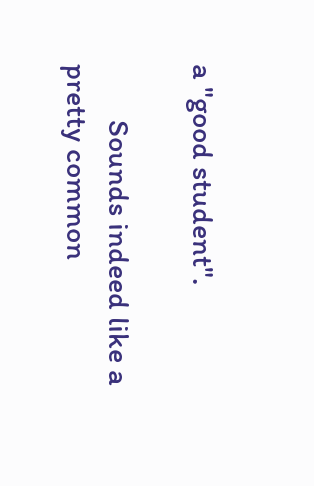a "good student".

        Sounds indeed like a pretty common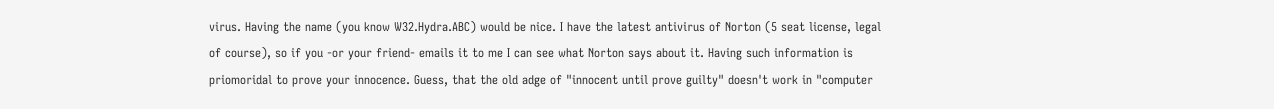virus. Having the name (you know W32.Hydra.ABC) would be nice. I have the latest antivirus of Norton (5 seat license, legal of course), so if you -or your friend- emails it to me I can see what Norton says about it. Having such information is priomoridal to prove your innocence. Guess, that the old adge of "innocent until prove guilty" doesn't work in "computer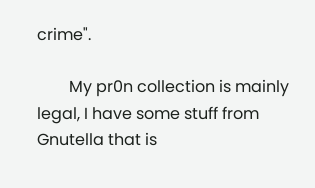crime".

        My pr0n collection is mainly legal, I have some stuff from Gnutella that is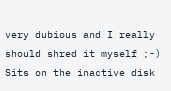very dubious and I really should shred it myself ;-) Sits on the inactive disk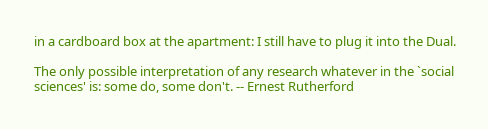in a cardboard box at the apartment: I still have to plug it into the Dual.

The only possible interpretation of any research whatever in the `social sciences' is: some do, some don't. -- Ernest Rutherford